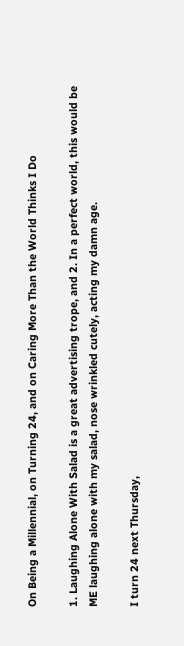On Being a Millennial, on Turning 24, and on Caring More Than the World Thinks I Do

1. Laughing Alone With Salad is a great advertising trope, and 2. In a perfect world, this would be ME laughing alone with my salad, nose wrinkled cutely, acting my damn age.

I turn 24 next Thursday,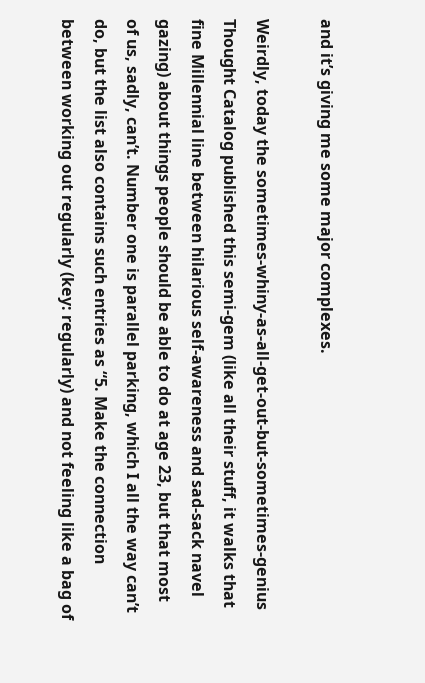and it’s giving me some major complexes.

Weirdly, today the sometimes-whiny-as-all-get-out-but-sometimes-genius Thought Catalog published this semi-gem (like all their stuff, it walks that fine Millennial line between hilarious self-awareness and sad-sack navel gazing) about things people should be able to do at age 23, but that most of us, sadly, can’t. Number one is parallel parking, which I all the way can’t do, but the list also contains such entries as “5. Make the connection between working out regularly (key: regularly) and not feeling like a bag of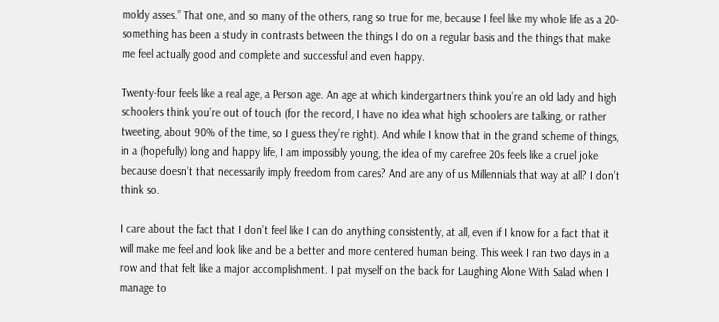moldy asses.” That one, and so many of the others, rang so true for me, because I feel like my whole life as a 20-something has been a study in contrasts between the things I do on a regular basis and the things that make me feel actually good and complete and successful and even happy.

Twenty-four feels like a real age, a Person age. An age at which kindergartners think you’re an old lady and high schoolers think you’re out of touch (for the record, I have no idea what high schoolers are talking, or rather tweeting, about 90% of the time, so I guess they’re right). And while I know that in the grand scheme of things, in a (hopefully) long and happy life, I am impossibly young, the idea of my carefree 20s feels like a cruel joke because doesn’t that necessarily imply freedom from cares? And are any of us Millennials that way at all? I don’t think so.

I care about the fact that I don’t feel like I can do anything consistently, at all, even if I know for a fact that it will make me feel and look like and be a better and more centered human being. This week I ran two days in a row and that felt like a major accomplishment. I pat myself on the back for Laughing Alone With Salad when I manage to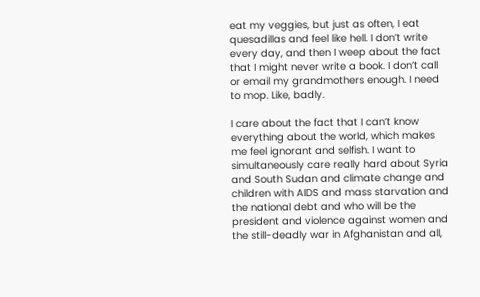eat my veggies, but just as often, I eat quesadillas and feel like hell. I don’t write every day, and then I weep about the fact that I might never write a book. I don’t call or email my grandmothers enough. I need to mop. Like, badly.

I care about the fact that I can’t know everything about the world, which makes me feel ignorant and selfish. I want to simultaneously care really hard about Syria and South Sudan and climate change and children with AIDS and mass starvation and the national debt and who will be the president and violence against women and the still-deadly war in Afghanistan and all,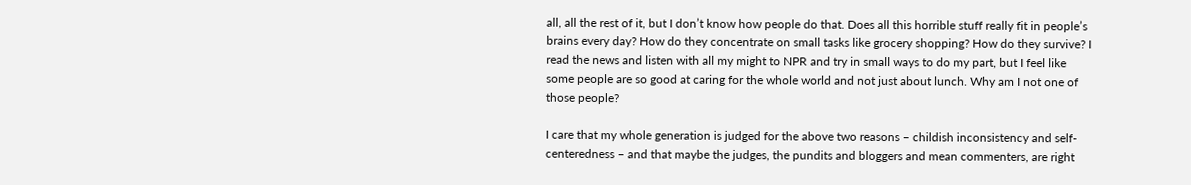all, all the rest of it, but I don’t know how people do that. Does all this horrible stuff really fit in people’s brains every day? How do they concentrate on small tasks like grocery shopping? How do they survive? I read the news and listen with all my might to NPR and try in small ways to do my part, but I feel like some people are so good at caring for the whole world and not just about lunch. Why am I not one of those people?

I care that my whole generation is judged for the above two reasons – childish inconsistency and self-centeredness – and that maybe the judges, the pundits and bloggers and mean commenters, are right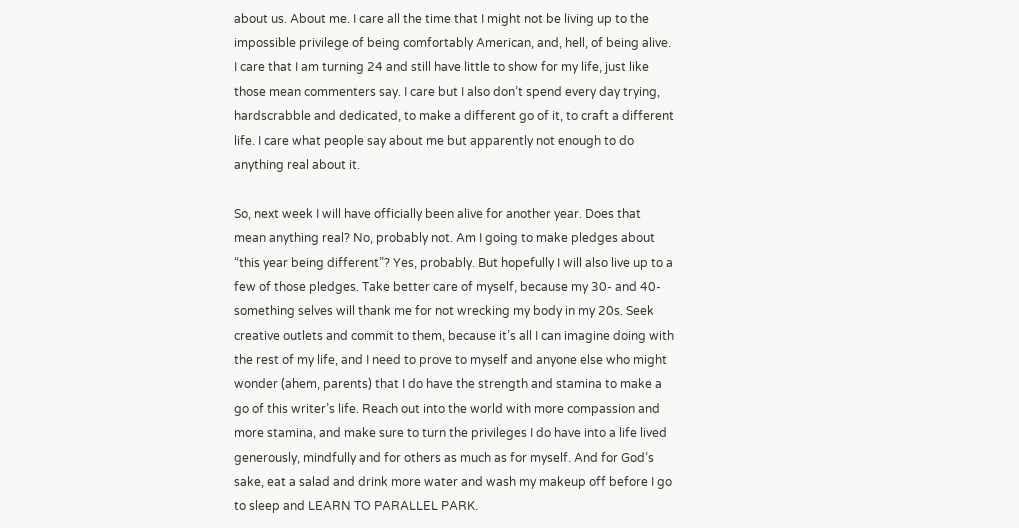about us. About me. I care all the time that I might not be living up to the impossible privilege of being comfortably American, and, hell, of being alive. I care that I am turning 24 and still have little to show for my life, just like those mean commenters say. I care but I also don’t spend every day trying, hardscrabble and dedicated, to make a different go of it, to craft a different life. I care what people say about me but apparently not enough to do anything real about it.

So, next week I will have officially been alive for another year. Does that mean anything real? No, probably not. Am I going to make pledges about “this year being different”? Yes, probably. But hopefully I will also live up to a few of those pledges. Take better care of myself, because my 30- and 40-something selves will thank me for not wrecking my body in my 20s. Seek creative outlets and commit to them, because it’s all I can imagine doing with the rest of my life, and I need to prove to myself and anyone else who might wonder (ahem, parents) that I do have the strength and stamina to make a go of this writer’s life. Reach out into the world with more compassion and more stamina, and make sure to turn the privileges I do have into a life lived generously, mindfully and for others as much as for myself. And for God’s sake, eat a salad and drink more water and wash my makeup off before I go to sleep and LEARN TO PARALLEL PARK.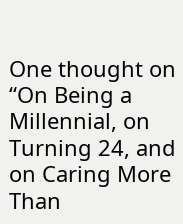One thought on “On Being a Millennial, on Turning 24, and on Caring More Than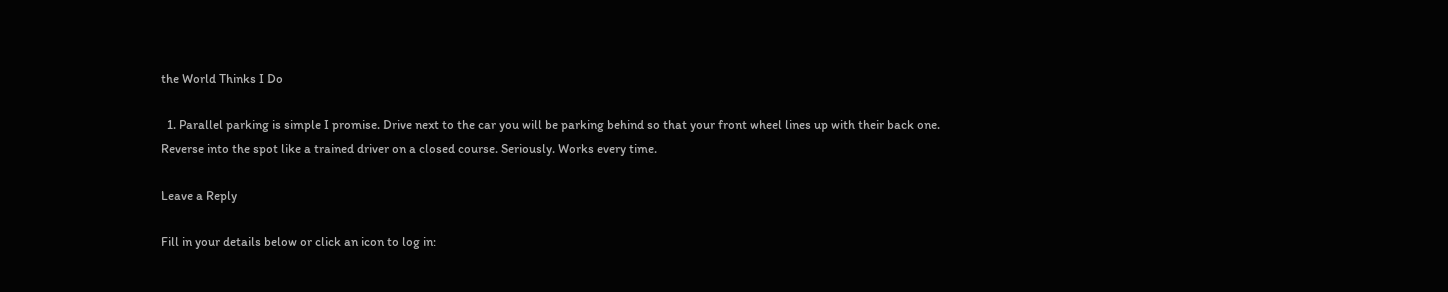the World Thinks I Do

  1. Parallel parking is simple I promise. Drive next to the car you will be parking behind so that your front wheel lines up with their back one. Reverse into the spot like a trained driver on a closed course. Seriously. Works every time.

Leave a Reply

Fill in your details below or click an icon to log in: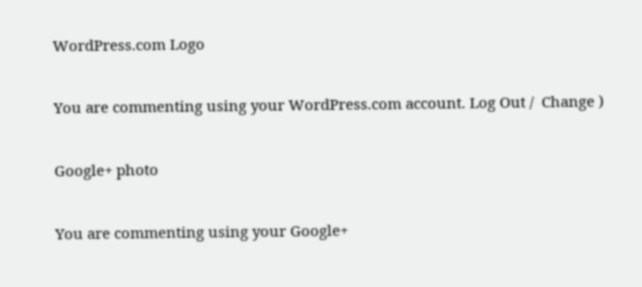WordPress.com Logo

You are commenting using your WordPress.com account. Log Out /  Change )

Google+ photo

You are commenting using your Google+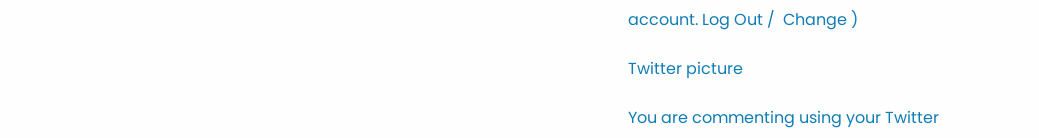account. Log Out /  Change )

Twitter picture

You are commenting using your Twitter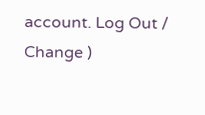account. Log Out /  Change )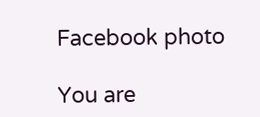Facebook photo

You are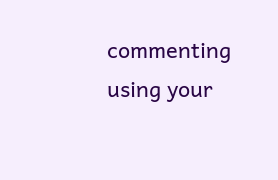commenting using your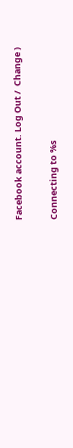Facebook account. Log Out /  Change )


Connecting to %s